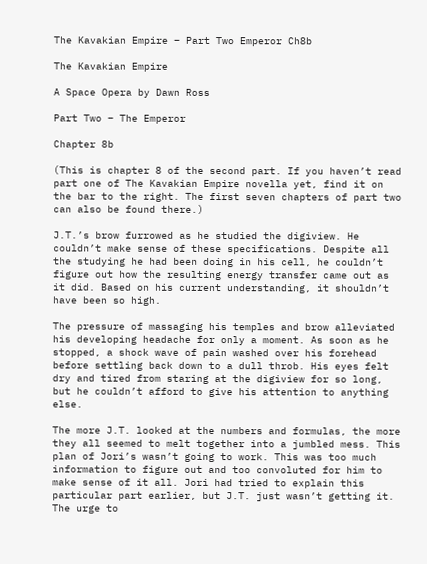The Kavakian Empire – Part Two Emperor Ch8b

The Kavakian Empire

A Space Opera by Dawn Ross

Part Two – The Emperor

Chapter 8b

(This is chapter 8 of the second part. If you haven’t read part one of The Kavakian Empire novella yet, find it on the bar to the right. The first seven chapters of part two can also be found there.)

J.T.’s brow furrowed as he studied the digiview. He couldn’t make sense of these specifications. Despite all the studying he had been doing in his cell, he couldn’t figure out how the resulting energy transfer came out as it did. Based on his current understanding, it shouldn’t have been so high.

The pressure of massaging his temples and brow alleviated his developing headache for only a moment. As soon as he stopped, a shock wave of pain washed over his forehead before settling back down to a dull throb. His eyes felt dry and tired from staring at the digiview for so long, but he couldn’t afford to give his attention to anything else.

The more J.T. looked at the numbers and formulas, the more they all seemed to melt together into a jumbled mess. This plan of Jori’s wasn’t going to work. This was too much information to figure out and too convoluted for him to make sense of it all. Jori had tried to explain this particular part earlier, but J.T. just wasn’t getting it. The urge to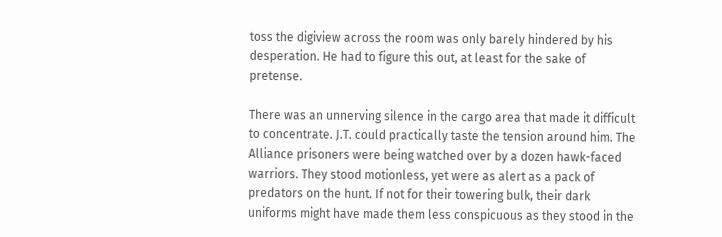toss the digiview across the room was only barely hindered by his desperation. He had to figure this out, at least for the sake of pretense.

There was an unnerving silence in the cargo area that made it difficult to concentrate. J.T. could practically taste the tension around him. The Alliance prisoners were being watched over by a dozen hawk-faced warriors. They stood motionless, yet were as alert as a pack of predators on the hunt. If not for their towering bulk, their dark uniforms might have made them less conspicuous as they stood in the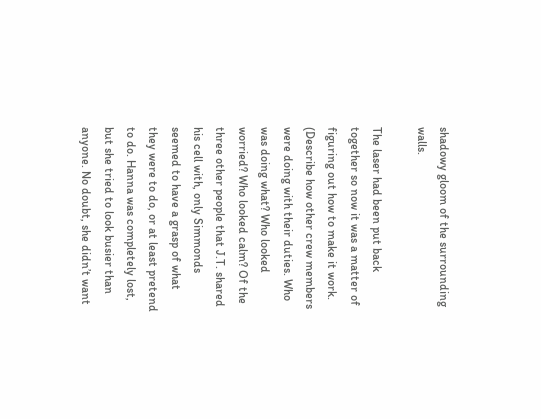shadowy gloom of the surrounding walls.

The laser had been put back together so now it was a matter of figuring out how to make it work. (Describe how other crew members were doing with their duties. Who was doing what? Who looked worried? Who looked calm? Of the three other people that J.T. shared his cell with, only Simmonds seemed to have a grasp of what they were to do, or at least pretend to do. Hanna was completely lost, but she tried to look busier than anyone. No doubt, she didn’t want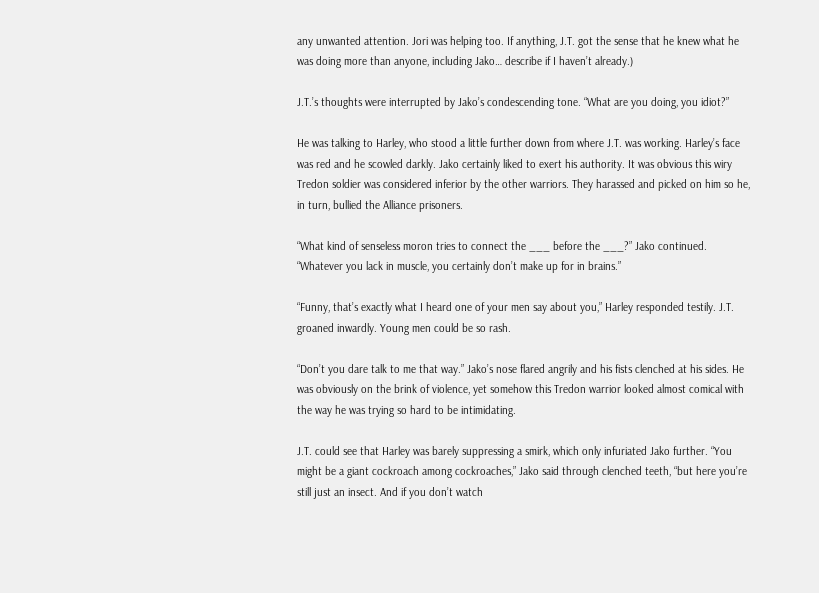any unwanted attention. Jori was helping too. If anything, J.T. got the sense that he knew what he was doing more than anyone, including Jako… describe if I haven’t already.)

J.T.’s thoughts were interrupted by Jako’s condescending tone. “What are you doing, you idiot?”

He was talking to Harley, who stood a little further down from where J.T. was working. Harley’s face was red and he scowled darkly. Jako certainly liked to exert his authority. It was obvious this wiry Tredon soldier was considered inferior by the other warriors. They harassed and picked on him so he, in turn, bullied the Alliance prisoners.

“What kind of senseless moron tries to connect the ___ before the ___?” Jako continued. “Whatever you lack in muscle, you certainly don’t make up for in brains.”

“Funny, that’s exactly what I heard one of your men say about you,” Harley responded testily. J.T. groaned inwardly. Young men could be so rash.

“Don’t you dare talk to me that way.” Jako’s nose flared angrily and his fists clenched at his sides. He was obviously on the brink of violence, yet somehow this Tredon warrior looked almost comical with the way he was trying so hard to be intimidating.

J.T. could see that Harley was barely suppressing a smirk, which only infuriated Jako further. “You might be a giant cockroach among cockroaches,” Jako said through clenched teeth, “but here you’re still just an insect. And if you don’t watch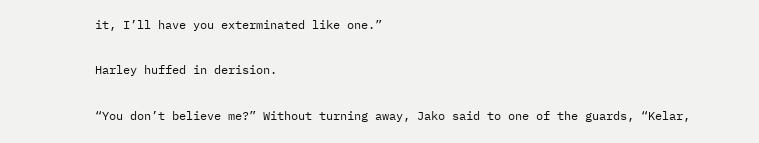it, I’ll have you exterminated like one.”

Harley huffed in derision.

“You don’t believe me?” Without turning away, Jako said to one of the guards, “Kelar,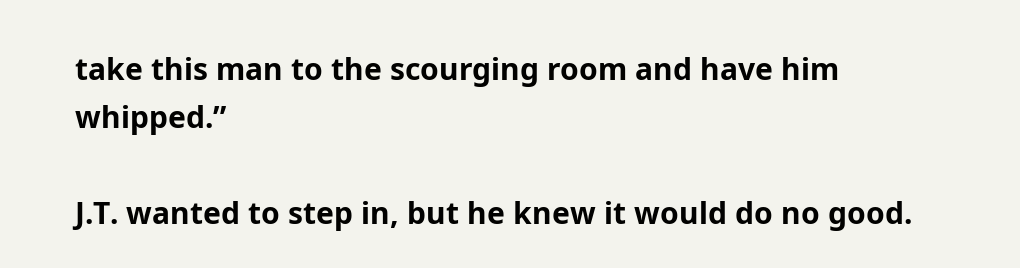take this man to the scourging room and have him whipped.”

J.T. wanted to step in, but he knew it would do no good.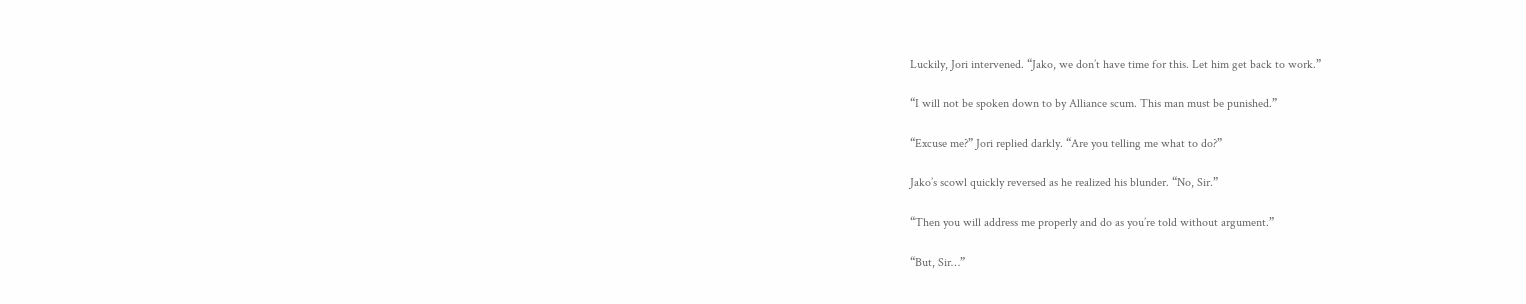Luckily, Jori intervened. “Jako, we don’t have time for this. Let him get back to work.”

“I will not be spoken down to by Alliance scum. This man must be punished.”

“Excuse me?” Jori replied darkly. “Are you telling me what to do?”

Jako’s scowl quickly reversed as he realized his blunder. “No, Sir.”

“Then you will address me properly and do as you’re told without argument.”

“But, Sir…”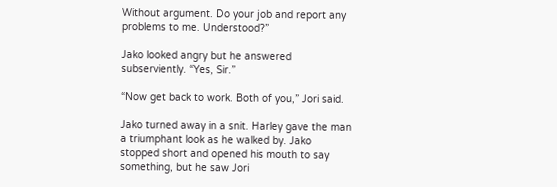Without argument. Do your job and report any problems to me. Understood?”

Jako looked angry but he answered subserviently. “Yes, Sir.”

“Now get back to work. Both of you,” Jori said.

Jako turned away in a snit. Harley gave the man a triumphant look as he walked by. Jako stopped short and opened his mouth to say something, but he saw Jori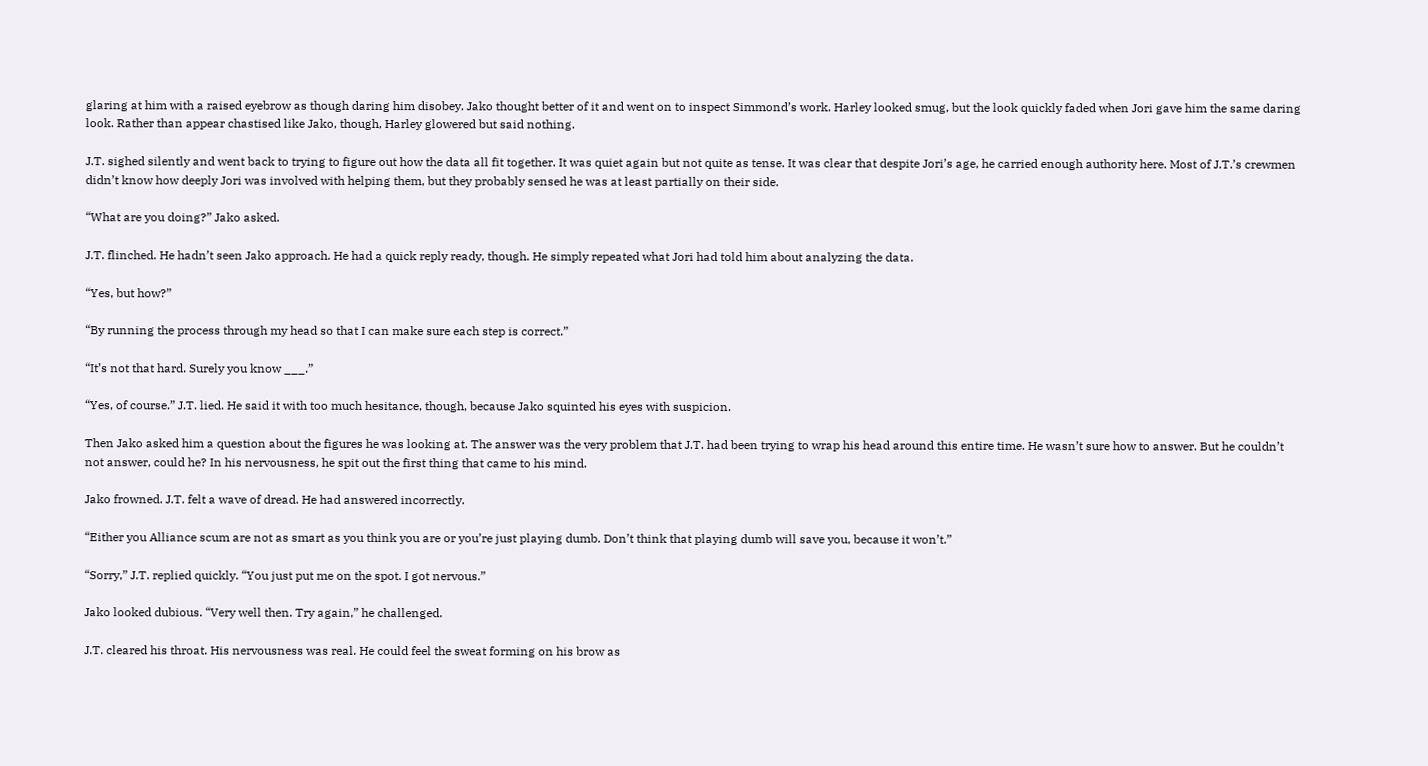glaring at him with a raised eyebrow as though daring him disobey. Jako thought better of it and went on to inspect Simmond’s work. Harley looked smug, but the look quickly faded when Jori gave him the same daring look. Rather than appear chastised like Jako, though, Harley glowered but said nothing.

J.T. sighed silently and went back to trying to figure out how the data all fit together. It was quiet again but not quite as tense. It was clear that despite Jori’s age, he carried enough authority here. Most of J.T.’s crewmen didn’t know how deeply Jori was involved with helping them, but they probably sensed he was at least partially on their side.

“What are you doing?” Jako asked.

J.T. flinched. He hadn’t seen Jako approach. He had a quick reply ready, though. He simply repeated what Jori had told him about analyzing the data.

“Yes, but how?”

“By running the process through my head so that I can make sure each step is correct.”

“It’s not that hard. Surely you know ___.”

“Yes, of course.” J.T. lied. He said it with too much hesitance, though, because Jako squinted his eyes with suspicion.

Then Jako asked him a question about the figures he was looking at. The answer was the very problem that J.T. had been trying to wrap his head around this entire time. He wasn’t sure how to answer. But he couldn’t not answer, could he? In his nervousness, he spit out the first thing that came to his mind.

Jako frowned. J.T. felt a wave of dread. He had answered incorrectly.

“Either you Alliance scum are not as smart as you think you are or you’re just playing dumb. Don’t think that playing dumb will save you, because it won’t.”

“Sorry,” J.T. replied quickly. “You just put me on the spot. I got nervous.”

Jako looked dubious. “Very well then. Try again,” he challenged.

J.T. cleared his throat. His nervousness was real. He could feel the sweat forming on his brow as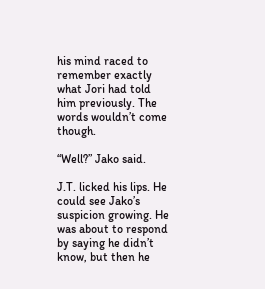his mind raced to remember exactly what Jori had told him previously. The words wouldn’t come though.

“Well?” Jako said.

J.T. licked his lips. He could see Jako’s suspicion growing. He was about to respond by saying he didn’t know, but then he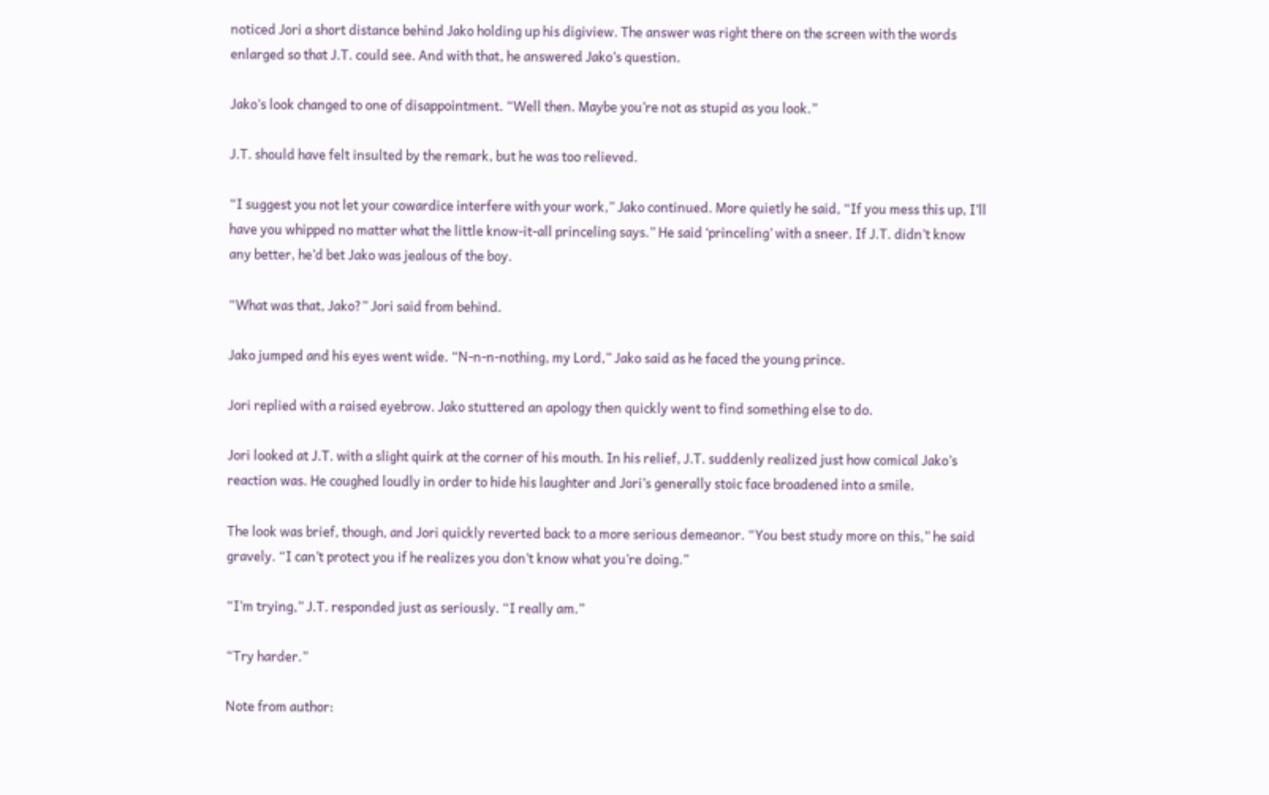noticed Jori a short distance behind Jako holding up his digiview. The answer was right there on the screen with the words enlarged so that J.T. could see. And with that, he answered Jako’s question.

Jako’s look changed to one of disappointment. “Well then. Maybe you’re not as stupid as you look.”

J.T. should have felt insulted by the remark, but he was too relieved.

“I suggest you not let your cowardice interfere with your work,” Jako continued. More quietly he said, “If you mess this up, I’ll have you whipped no matter what the little know-it-all princeling says.” He said ‘princeling’ with a sneer. If J.T. didn’t know any better, he’d bet Jako was jealous of the boy.

“What was that, Jako?” Jori said from behind.

Jako jumped and his eyes went wide. “N-n-n-nothing, my Lord,” Jako said as he faced the young prince.

Jori replied with a raised eyebrow. Jako stuttered an apology then quickly went to find something else to do.

Jori looked at J.T. with a slight quirk at the corner of his mouth. In his relief, J.T. suddenly realized just how comical Jako’s reaction was. He coughed loudly in order to hide his laughter and Jori’s generally stoic face broadened into a smile.

The look was brief, though, and Jori quickly reverted back to a more serious demeanor. “You best study more on this,” he said gravely. “I can’t protect you if he realizes you don’t know what you’re doing.”

“I’m trying,” J.T. responded just as seriously. “I really am.”

“Try harder.”

Note from author: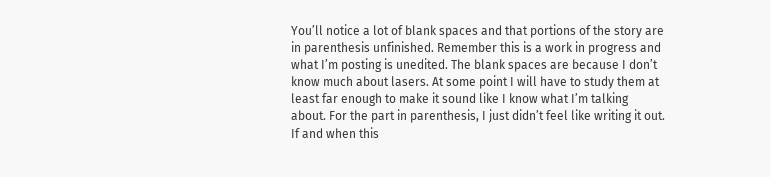You’ll notice a lot of blank spaces and that portions of the story are in parenthesis unfinished. Remember this is a work in progress and what I’m posting is unedited. The blank spaces are because I don’t know much about lasers. At some point I will have to study them at least far enough to make it sound like I know what I’m talking about. For the part in parenthesis, I just didn’t feel like writing it out. If and when this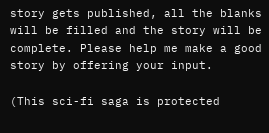story gets published, all the blanks will be filled and the story will be complete. Please help me make a good story by offering your input.

(This sci-fi saga is protected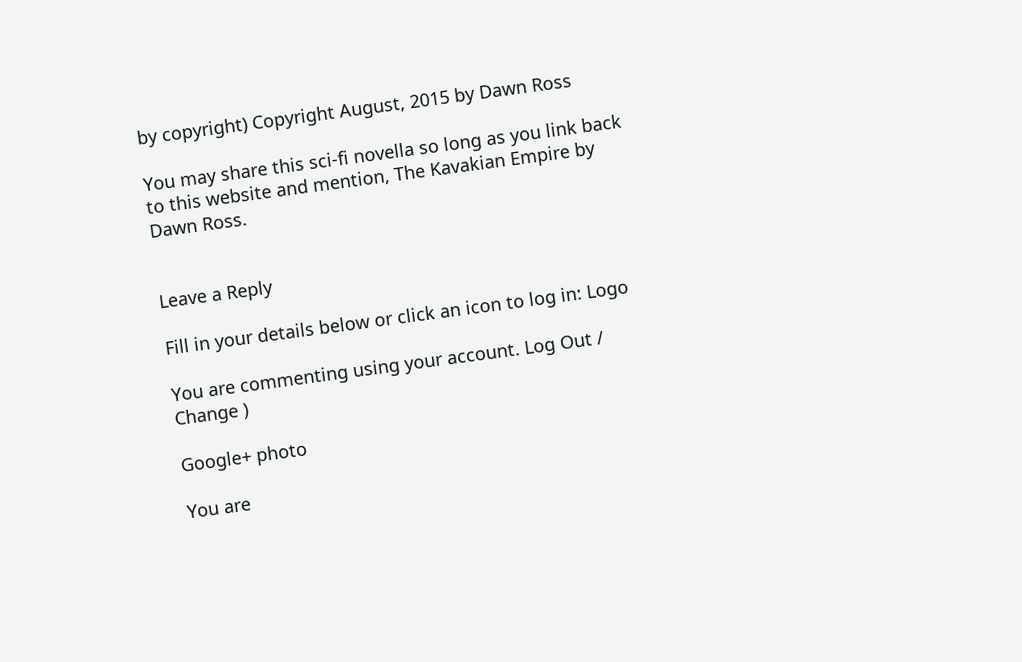by copyright) Copyright August, 2015 by Dawn Ross

You may share this sci-fi novella so long as you link back to this website and mention, The Kavakian Empire by Dawn Ross.


Leave a Reply

Fill in your details below or click an icon to log in: Logo

You are commenting using your account. Log Out /  Change )

Google+ photo

You are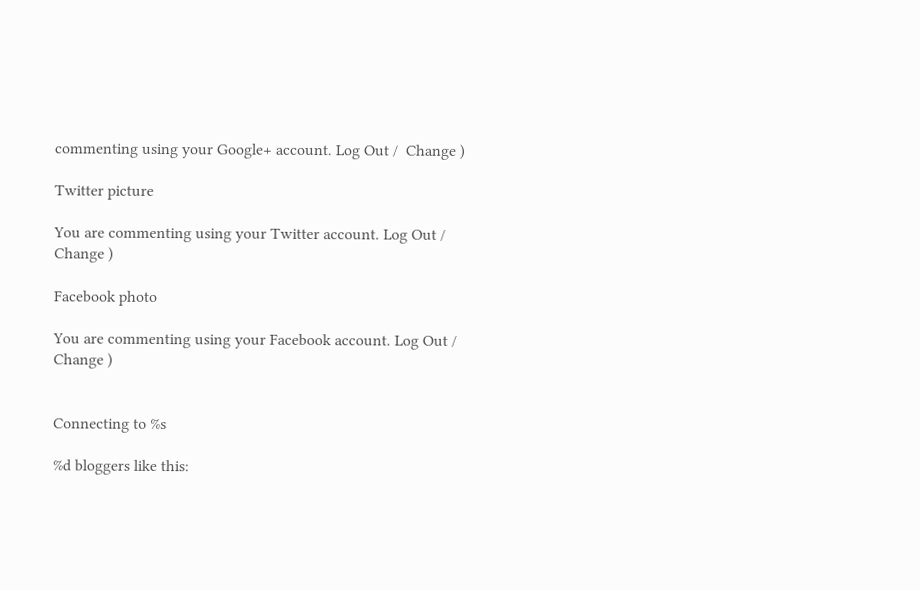commenting using your Google+ account. Log Out /  Change )

Twitter picture

You are commenting using your Twitter account. Log Out /  Change )

Facebook photo

You are commenting using your Facebook account. Log Out /  Change )


Connecting to %s

%d bloggers like this: